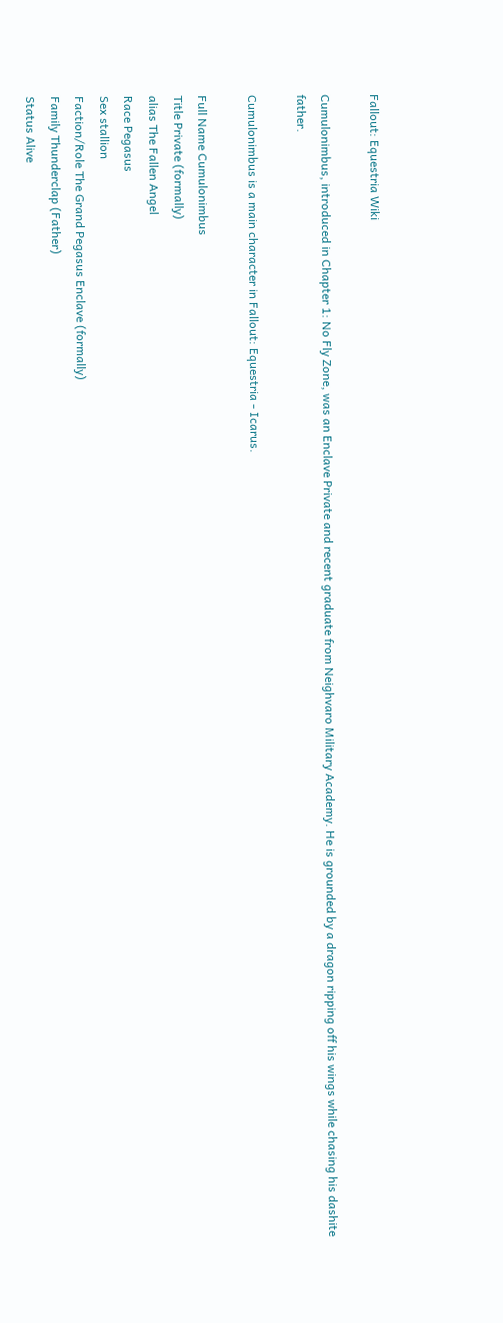Fallout: Equestria Wiki

Cumulonimbus, introduced in Chapter 1: No Fly Zone, was an Enclave Private and recent graduate from Neighvaro Military Academy. He is grounded by a dragon ripping off his wings while chasing his dashite father.

Cumulonimbus is a main character in Fallout: Equestria - Icarus.

Full Name Cumulonimbus
Title Private (formally)
alias The Fallen Angel
Race Pegasus
Sex stallion
Faction/Role The Grand Pegasus Enclave (formally)
Family Thunderclap (Father)
Status Alive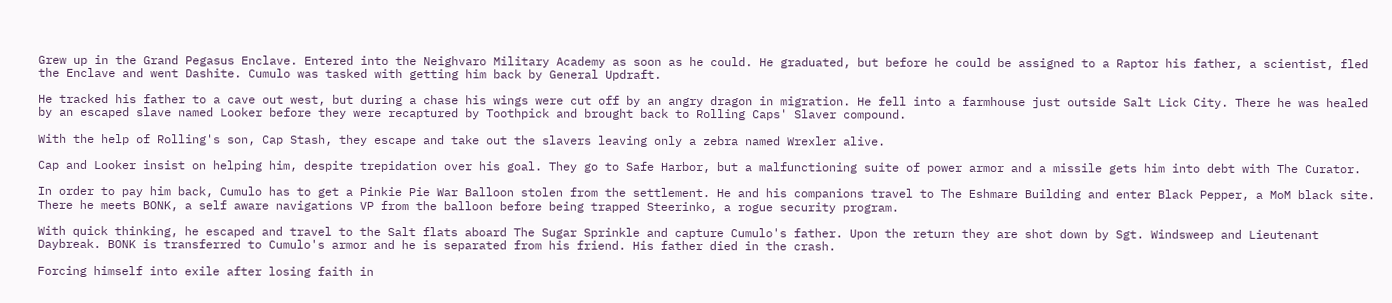Grew up in the Grand Pegasus Enclave. Entered into the Neighvaro Military Academy as soon as he could. He graduated, but before he could be assigned to a Raptor his father, a scientist, fled the Enclave and went Dashite. Cumulo was tasked with getting him back by General Updraft.

He tracked his father to a cave out west, but during a chase his wings were cut off by an angry dragon in migration. He fell into a farmhouse just outside Salt Lick City. There he was healed by an escaped slave named Looker before they were recaptured by Toothpick and brought back to Rolling Caps' Slaver compound.

With the help of Rolling's son, Cap Stash, they escape and take out the slavers leaving only a zebra named Wrexler alive.

Cap and Looker insist on helping him, despite trepidation over his goal. They go to Safe Harbor, but a malfunctioning suite of power armor and a missile gets him into debt with The Curator.

In order to pay him back, Cumulo has to get a Pinkie Pie War Balloon stolen from the settlement. He and his companions travel to The Eshmare Building and enter Black Pepper, a MoM black site. There he meets BONK, a self aware navigations VP from the balloon before being trapped Steerinko, a rogue security program.

With quick thinking, he escaped and travel to the Salt flats aboard The Sugar Sprinkle and capture Cumulo's father. Upon the return they are shot down by Sgt. Windsweep and Lieutenant Daybreak. BONK is transferred to Cumulo's armor and he is separated from his friend. His father died in the crash.

Forcing himself into exile after losing faith in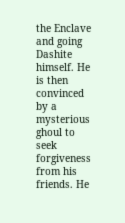the Enclave and going Dashite himself. He is then convinced by a mysterious ghoul to seek forgiveness from his friends. He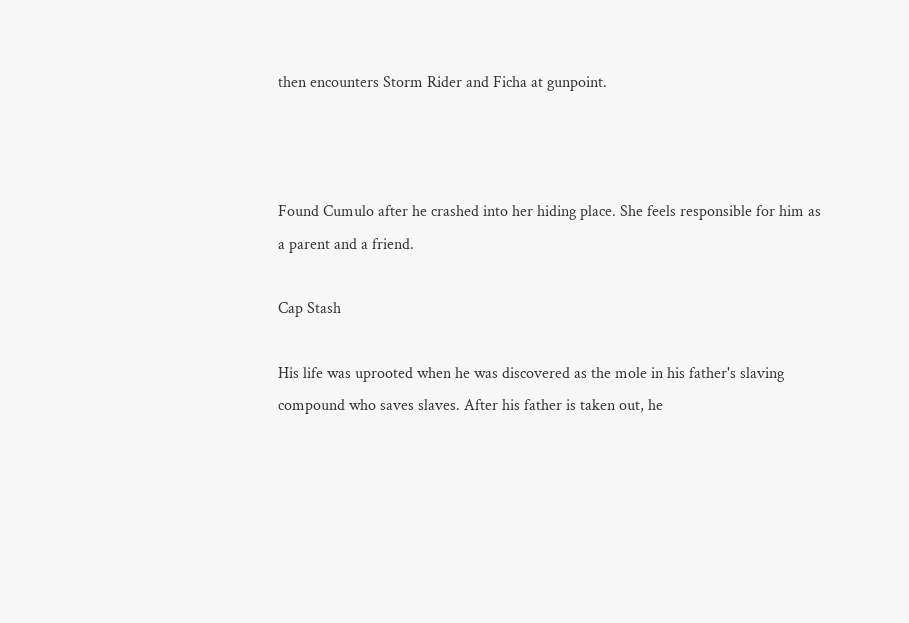then encounters Storm Rider and Ficha at gunpoint.



Found Cumulo after he crashed into her hiding place. She feels responsible for him as a parent and a friend.

Cap Stash

His life was uprooted when he was discovered as the mole in his father's slaving compound who saves slaves. After his father is taken out, he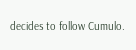decides to follow Cumulo.